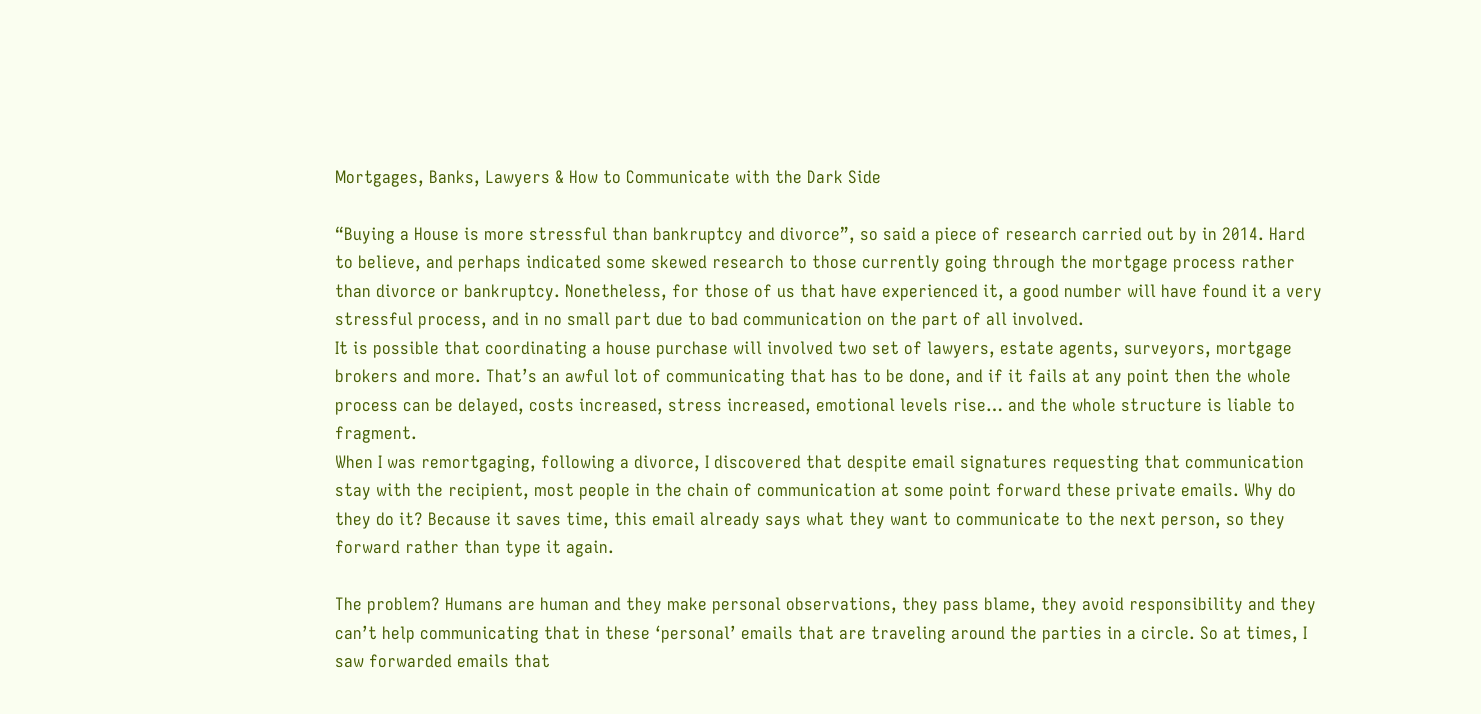Mortgages, Banks, Lawyers & How to Communicate with the Dark Side

“Buying a House is more stressful than bankruptcy and divorce”, so said a piece of research carried out by in 2014. Hard to believe, and perhaps indicated some skewed research to those currently going through the mortgage process rather than divorce or bankruptcy. Nonetheless, for those of us that have experienced it, a good number will have found it a very stressful process, and in no small part due to bad communication on the part of all involved.
It is possible that coordinating a house purchase will involved two set of lawyers, estate agents, surveyors, mortgage brokers and more. That’s an awful lot of communicating that has to be done, and if it fails at any point then the whole process can be delayed, costs increased, stress increased, emotional levels rise… and the whole structure is liable to fragment.
When I was remortgaging, following a divorce, I discovered that despite email signatures requesting that communication stay with the recipient, most people in the chain of communication at some point forward these private emails. Why do they do it? Because it saves time, this email already says what they want to communicate to the next person, so they forward rather than type it again.

The problem? Humans are human and they make personal observations, they pass blame, they avoid responsibility and they can’t help communicating that in these ‘personal’ emails that are traveling around the parties in a circle. So at times, I saw forwarded emails that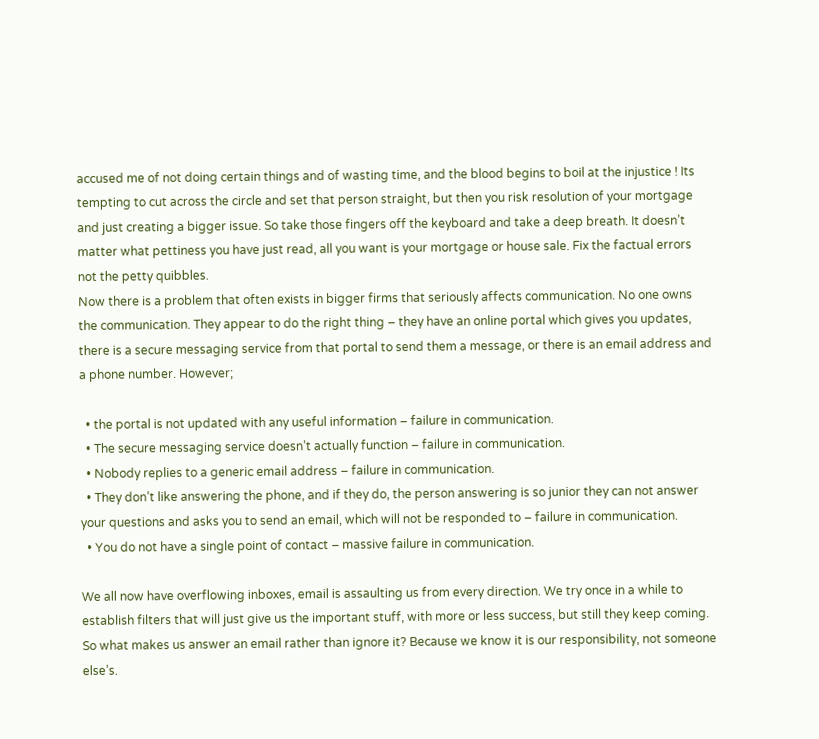accused me of not doing certain things and of wasting time, and the blood begins to boil at the injustice ! Its tempting to cut across the circle and set that person straight, but then you risk resolution of your mortgage and just creating a bigger issue. So take those fingers off the keyboard and take a deep breath. It doesn’t matter what pettiness you have just read, all you want is your mortgage or house sale. Fix the factual errors not the petty quibbles.
Now there is a problem that often exists in bigger firms that seriously affects communication. No one owns the communication. They appear to do the right thing – they have an online portal which gives you updates, there is a secure messaging service from that portal to send them a message, or there is an email address and a phone number. However;

  • the portal is not updated with any useful information – failure in communication.
  • The secure messaging service doesn’t actually function – failure in communication.
  • Nobody replies to a generic email address – failure in communication.
  • They don’t like answering the phone, and if they do, the person answering is so junior they can not answer your questions and asks you to send an email, which will not be responded to – failure in communication.
  • You do not have a single point of contact – massive failure in communication.

We all now have overflowing inboxes, email is assaulting us from every direction. We try once in a while to establish filters that will just give us the important stuff, with more or less success, but still they keep coming. So what makes us answer an email rather than ignore it? Because we know it is our responsibility, not someone else’s.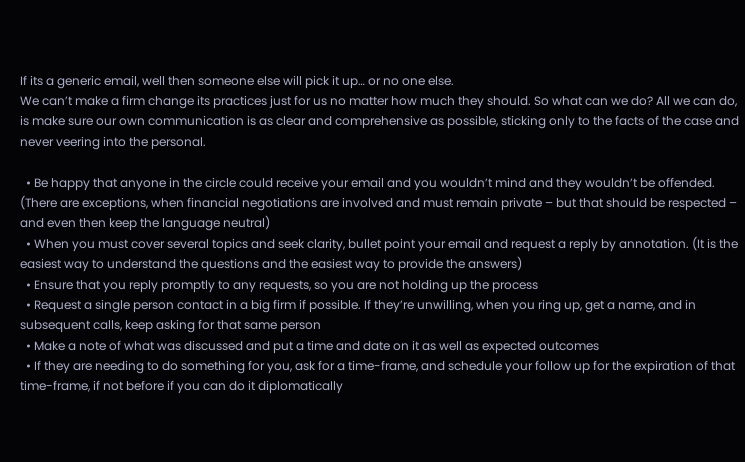If its a generic email, well then someone else will pick it up… or no one else.
We can’t make a firm change its practices just for us no matter how much they should. So what can we do? All we can do, is make sure our own communication is as clear and comprehensive as possible, sticking only to the facts of the case and never veering into the personal.

  • Be happy that anyone in the circle could receive your email and you wouldn’t mind and they wouldn’t be offended. (There are exceptions, when financial negotiations are involved and must remain private – but that should be respected – and even then keep the language neutral)
  • When you must cover several topics and seek clarity, bullet point your email and request a reply by annotation. (It is the easiest way to understand the questions and the easiest way to provide the answers)
  • Ensure that you reply promptly to any requests, so you are not holding up the process
  • Request a single person contact in a big firm if possible. If they’re unwilling, when you ring up, get a name, and in subsequent calls, keep asking for that same person
  • Make a note of what was discussed and put a time and date on it as well as expected outcomes
  • If they are needing to do something for you, ask for a time-frame, and schedule your follow up for the expiration of that time-frame, if not before if you can do it diplomatically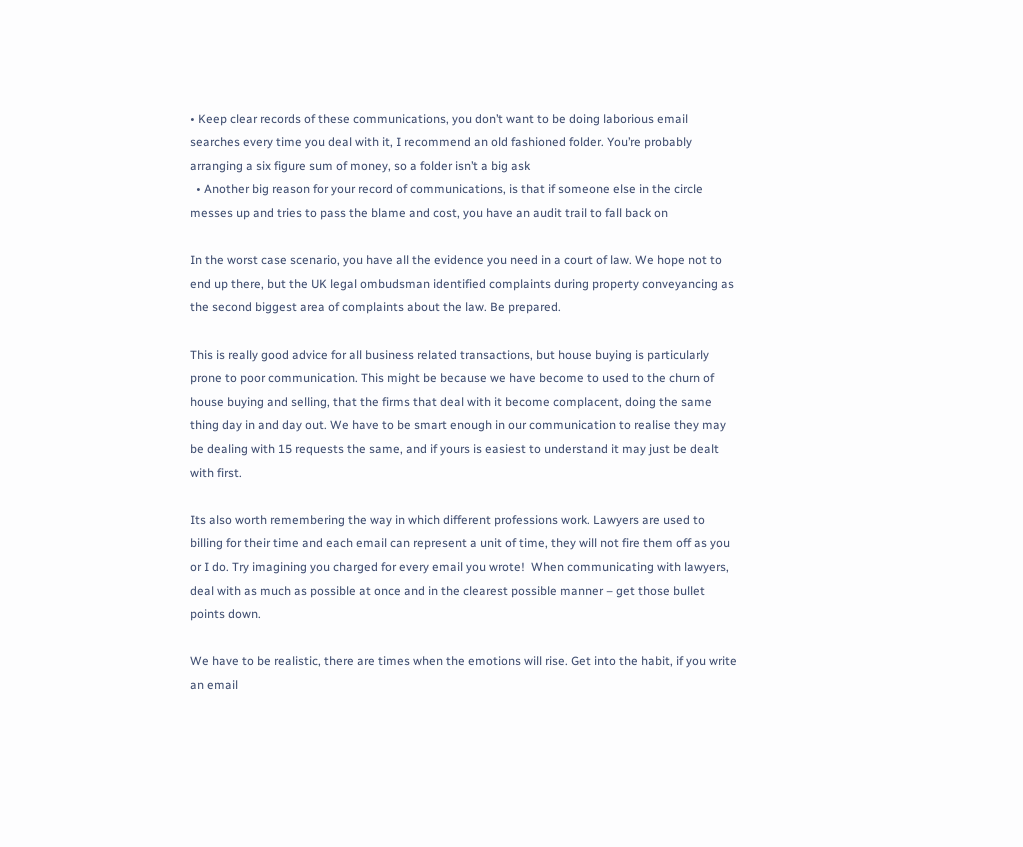• Keep clear records of these communications, you don’t want to be doing laborious email searches every time you deal with it, I recommend an old fashioned folder. You’re probably arranging a six figure sum of money, so a folder isn’t a big ask
  • Another big reason for your record of communications, is that if someone else in the circle messes up and tries to pass the blame and cost, you have an audit trail to fall back on

In the worst case scenario, you have all the evidence you need in a court of law. We hope not to end up there, but the UK legal ombudsman identified complaints during property conveyancing as the second biggest area of complaints about the law. Be prepared.

This is really good advice for all business related transactions, but house buying is particularly prone to poor communication. This might be because we have become to used to the churn of house buying and selling, that the firms that deal with it become complacent, doing the same thing day in and day out. We have to be smart enough in our communication to realise they may be dealing with 15 requests the same, and if yours is easiest to understand it may just be dealt with first.

Its also worth remembering the way in which different professions work. Lawyers are used to billing for their time and each email can represent a unit of time, they will not fire them off as you or I do. Try imagining you charged for every email you wrote!  When communicating with lawyers, deal with as much as possible at once and in the clearest possible manner – get those bullet points down.

We have to be realistic, there are times when the emotions will rise. Get into the habit, if you write an email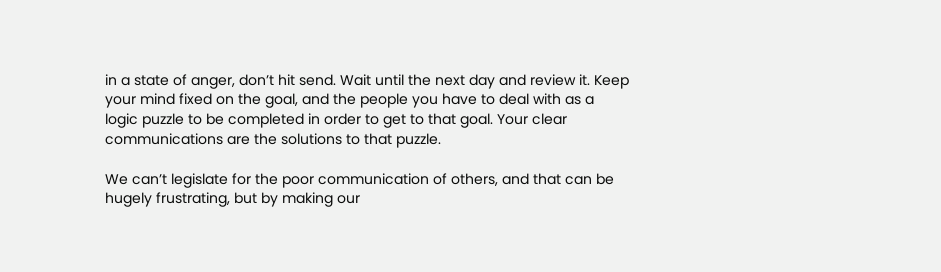in a state of anger, don’t hit send. Wait until the next day and review it. Keep your mind fixed on the goal, and the people you have to deal with as a logic puzzle to be completed in order to get to that goal. Your clear communications are the solutions to that puzzle.

We can’t legislate for the poor communication of others, and that can be hugely frustrating, but by making our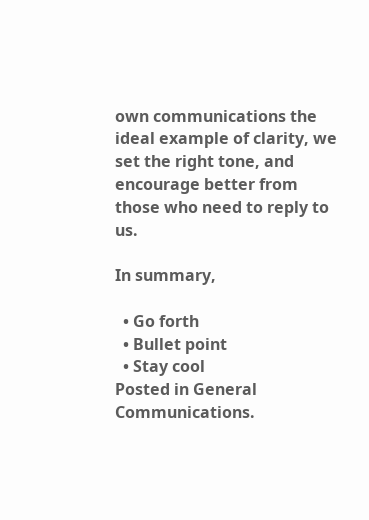own communications the ideal example of clarity, we set the right tone, and encourage better from those who need to reply to us.

In summary,

  • Go forth
  • Bullet point
  • Stay cool
Posted in General Communications.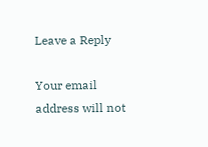Leave a Reply

Your email address will not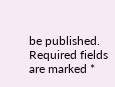be published. Required fields are marked *